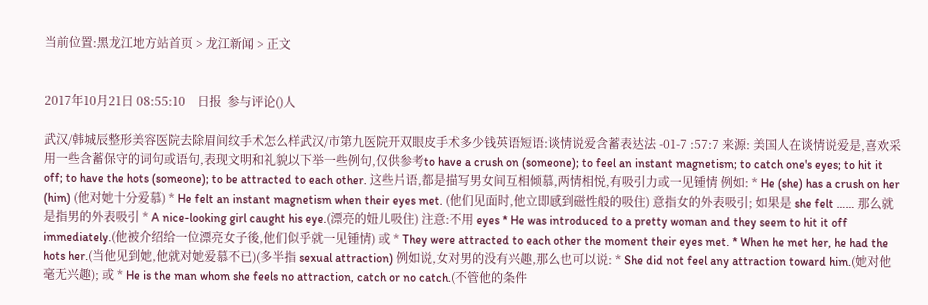当前位置:黑龙江地方站首页 > 龙江新闻 > 正文


2017年10月21日 08:55:10    日报  参与评论()人

武汉/韩城辰整形美容医院去除眉间纹手术怎么样武汉/市第九医院开双眼皮手术多少钱英语短语:谈情说爱含蓄表达法 -01-7 :57:7 来源: 美国人在谈情说爱是,喜欢采用一些含蓄保守的词句或语句,表现文明和礼貌以下举一些例句,仅供参考to have a crush on (someone); to feel an instant magnetism; to catch one's eyes; to hit it off; to have the hots (someone); to be attracted to each other. 这些片语,都是描写男女间互相倾慕,两情相悦,有吸引力或一见锺情 例如: * He (she) has a crush on her (him) (他对她十分爱慕) * He felt an instant magnetism when their eyes met. (他们见面时,他立即感到磁性般的吸住) 意指女的外表吸引; 如果是 she felt …… 那么就是指男的外表吸引 * A nice-looking girl caught his eye.(漂亮的妞儿吸住) 注意:不用 eyes * He was introduced to a pretty woman and they seem to hit it off immediately.(他被介绍给一位漂亮女子後,他们似乎就一见锺情) 或 * They were attracted to each other the moment their eyes met. * When he met her, he had the hots her.(当他见到她,他就对她爱慕不已)(多半指 sexual attraction) 例如说,女对男的没有兴趣,那么也可以说: * She did not feel any attraction toward him.(她对他毫无兴趣); 或 * He is the man whom she feels no attraction, catch or no catch.(不管他的条件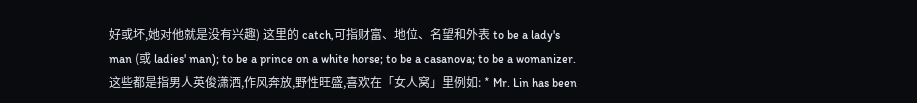好或坏,她对他就是没有兴趣) 这里的 catch,可指财富、地位、名望和外表 to be a lady's man (或 ladies' man); to be a prince on a white horse; to be a casanova; to be a womanizer.  这些都是指男人英俊潇洒,作风奔放,野性旺盛,喜欢在「女人窝」里例如: * Mr. Lin has been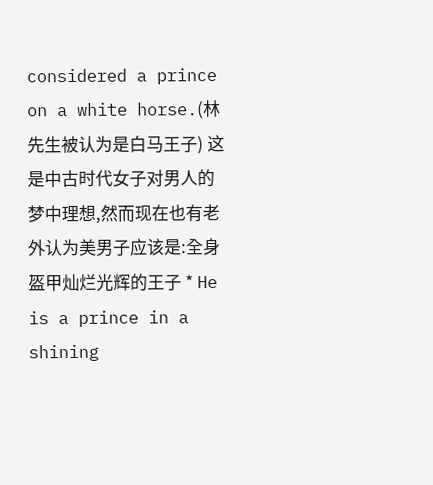considered a prince on a white horse.(林先生被认为是白马王子) 这是中古时代女子对男人的梦中理想,然而现在也有老外认为美男子应该是:全身盔甲灿烂光辉的王子 * He is a prince in a shining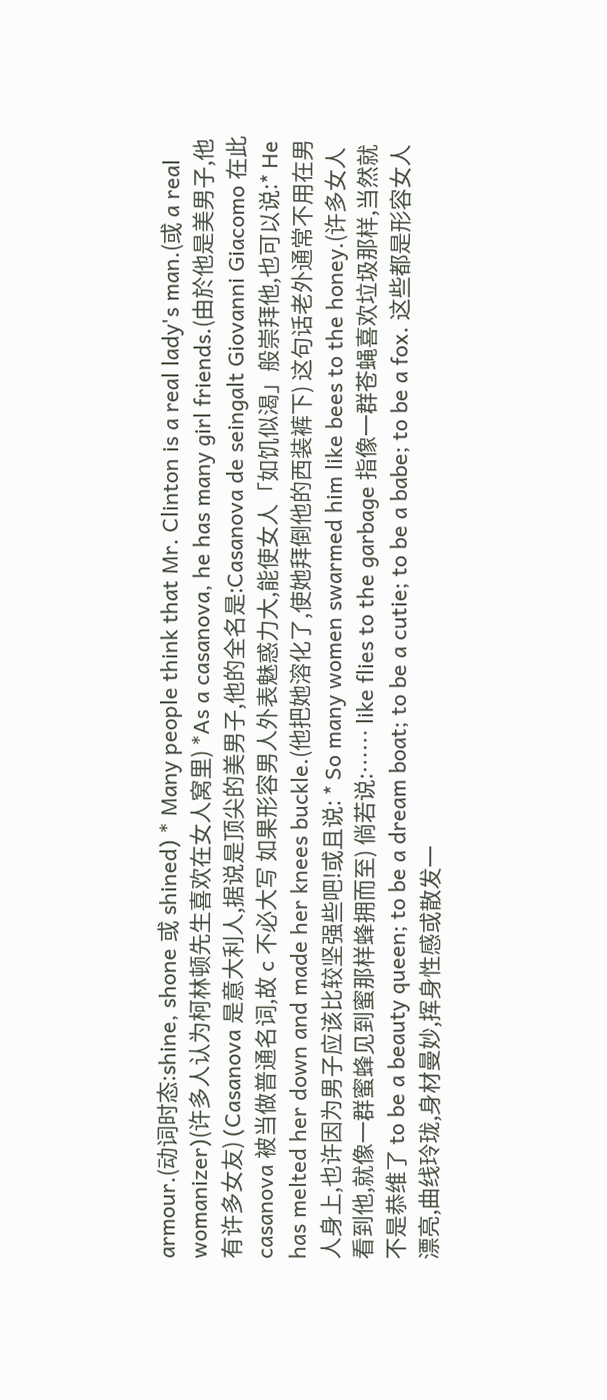armour.(动词时态:shine, shone 或 shined) * Many people think that Mr. Clinton is a real lady's man.(或 a real womanizer)(许多人认为柯林顿先生喜欢在女人窝里) *As a casanova, he has many girl friends.(由於他是美男子,他有许多女友) (Casanova 是意大利人,据说是顶尖的美男子,他的全名是:Casanova de seingalt Giovanni Giacomo 在此 casanova 被当做普通名词,故 c 不必大写 如果形容男人外表魅惑力大,能使女人「如饥似渴」般崇拜他,也可以说:* He has melted her down and made her knees buckle.(他把她溶化了,使她拜倒他的西装裤下) 这句话老外通常不用在男人身上,也许因为男子应该比较坚强些吧!或且说: * So many women swarmed him like bees to the honey.(许多女人看到他,就像一群蜜蜂见到蜜那样蜂拥而至) 倘若说:…… like flies to the garbage 指像一群苍蝇喜欢垃圾那样,当然就不是恭维了 to be a beauty queen; to be a dream boat; to be a cutie; to be a babe; to be a fox. 这些都是形容女人漂亮,曲线玲珑,身材曼妙,挥身性感或散发一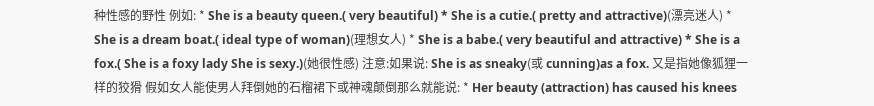种性感的野性 例如: * She is a beauty queen.( very beautiful) * She is a cutie.( pretty and attractive)(漂亮迷人) * She is a dream boat.( ideal type of woman)(理想女人) * She is a babe.( very beautiful and attractive) * She is a fox.( She is a foxy lady She is sexy.)(她很性感) 注意:如果说: She is as sneaky(或 cunning)as a fox. 又是指她像狐狸一样的狡猾 假如女人能使男人拜倒她的石榴裙下或神魂颠倒那么就能说: * Her beauty (attraction) has caused his knees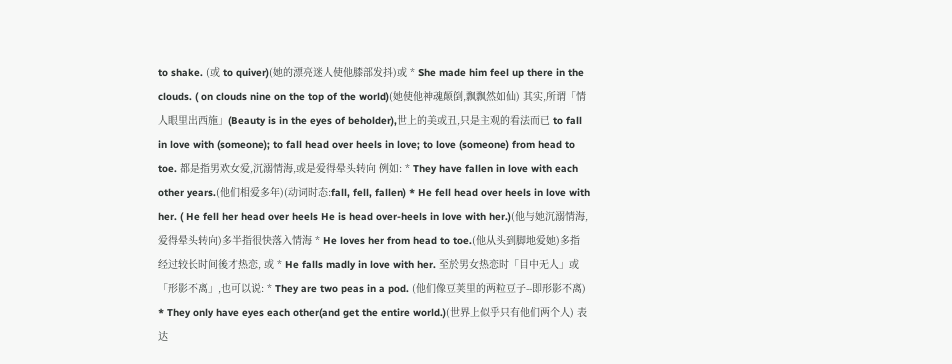to shake. (或 to quiver)(她的漂亮迷人使他膝部发抖)或 * She made him feel up there in the clouds. ( on clouds nine on the top of the world)(她使他神魂颠倒,飘飘然如仙) 其实,所谓「情人眼里出西施」(Beauty is in the eyes of beholder),世上的美或丑,只是主观的看法而已 to fall in love with (someone); to fall head over heels in love; to love (someone) from head to toe. 都是指男欢女爱,沉溺情海,或是爱得晕头转向 例如: * They have fallen in love with each other years.(他们相爱多年)(动词时态:fall, fell, fallen) * He fell head over heels in love with her. ( He fell her head over heels He is head over-heels in love with her.)(他与她沉溺情海,爱得晕头转向)多半指很快落入情海 * He loves her from head to toe.(他从头到脚地爱她)多指经过较长时间後才热恋, 或 * He falls madly in love with her. 至於男女热恋时「目中无人」或「形影不离」,也可以说: * They are two peas in a pod. (他们像豆荚里的两粒豆子--即形影不离) * They only have eyes each other(and get the entire world.)(世界上似乎只有他们两个人) 表达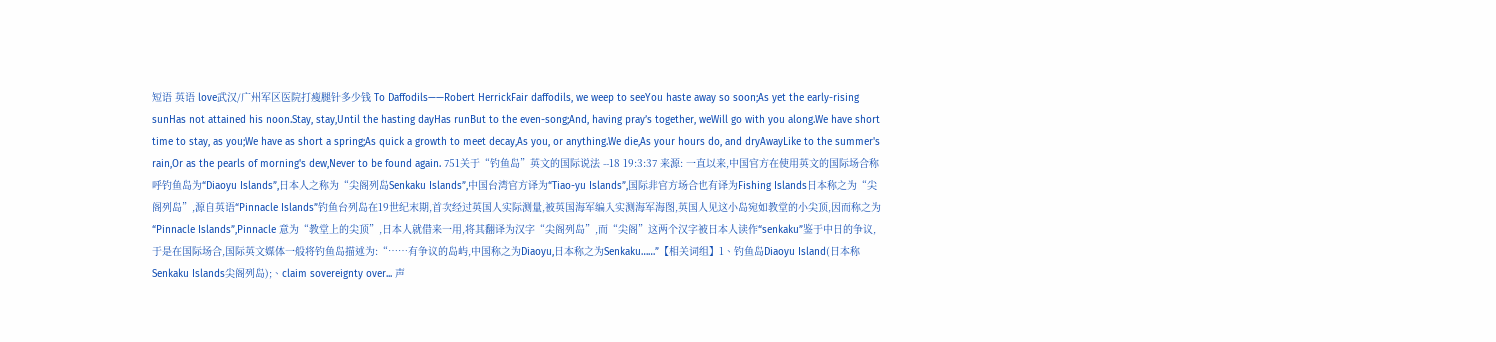短语 英语 love武汉/广州军区医院打瘦腿针多少钱 To Daffodils——Robert HerrickFair daffodils, we weep to seeYou haste away so soon;As yet the early-rising sunHas not attained his noon.Stay, stay,Until the hasting dayHas runBut to the even-song;And, having pray’s together, weWill go with you along.We have short time to stay, as you;We have as short a spring;As quick a growth to meet decay,As you, or anything.We die,As your hours do, and dryAwayLike to the summer's rain,Or as the pearls of morning's dew,Never to be found again. 751关于“钓鱼岛”英文的国际说法 --18 19:3:37 来源: 一直以来,中国官方在使用英文的国际场合称呼钓鱼岛为“Diaoyu Islands”,日本人之称为“尖阁列岛Senkaku Islands”,中国台湾官方译为“Tiao-yu Islands”,国际非官方场合也有译为Fishing Islands日本称之为“尖阁列岛”,源自英语“Pinnacle Islands”钓鱼台列岛在19世纪末期,首次经过英国人实际测量,被英国海军编入实测海军海图,英国人见这小岛宛如教堂的小尖顶,因而称之为“Pinnacle Islands”,Pinnacle 意为“教堂上的尖顶”,日本人就借来一用,将其翻译为汉字“尖阁列岛”,而“尖阁”这两个汉字被日本人读作“senkaku”鉴于中日的争议,于是在国际场合,国际英文媒体一般将钓鱼岛描述为:“……有争议的岛屿,中国称之为Diaoyu,日本称之为Senkaku……”【相关词组】1、钓鱼岛Diaoyu Island(日本称Senkaku Islands尖阁列岛);、claim sovereignty over... 声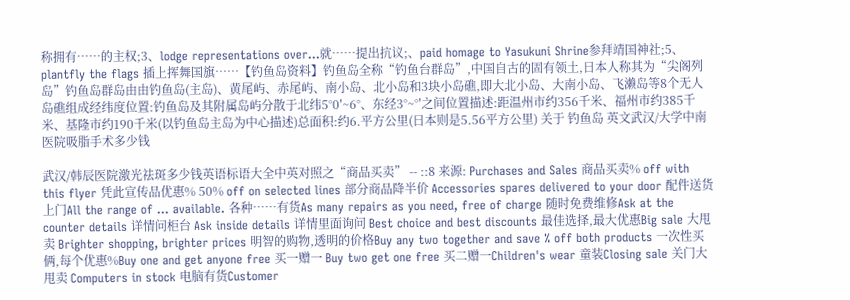称拥有……的主权;3、lodge representations over...就……提出抗议;、paid homage to Yasukuni Shrine参拜靖国神社;5、plantfly the flags 插上挥舞国旗……【钓鱼岛资料】钓鱼岛全称“钓鱼台群岛”,中国自古的固有领土,日本人称其为“尖阁列岛”钓鱼岛群岛由由钓鱼岛(主岛)、黄尾屿、赤尾屿、南小岛、北小岛和3块小岛礁,即大北小岛、大南小岛、飞濑岛等8个无人岛礁组成经纬度位置:钓鱼岛及其附属岛屿分散于北纬5°0′~6°、东经3°~°′之间位置描述:距温州市约356千米、福州市约385千米、基隆市约190千米(以钓鱼岛主岛为中心描述)总面积:约6.平方公里(日本则是5.56平方公里) 关于 钓鱼岛 英文武汉/大学中南医院吸脂手术多少钱

武汉/韩辰医院激光祛斑多少钱英语标语大全中英对照之“商品买卖” -- ::8 来源: Purchases and Sales 商品买卖% off with this flyer 凭此宣传品优惠% 50% off on selected lines 部分商品降半价 Accessories spares delivered to your door 配件送货上门All the range of … available. 各种……有货As many repairs as you need, free of charge 随时免费维修Ask at the counter details 详情问柜台 Ask inside details 详情里面询问 Best choice and best discounts 最佳选择,最大优惠Big sale 大甩卖 Brighter shopping, brighter prices 明智的购物,透明的价格Buy any two together and save % off both products 一次性买俩,每个优惠%Buy one and get anyone free 买一赠一 Buy two get one free 买二赠一Children's wear 童装Closing sale 关门大甩卖 Computers in stock 电脑有货Customer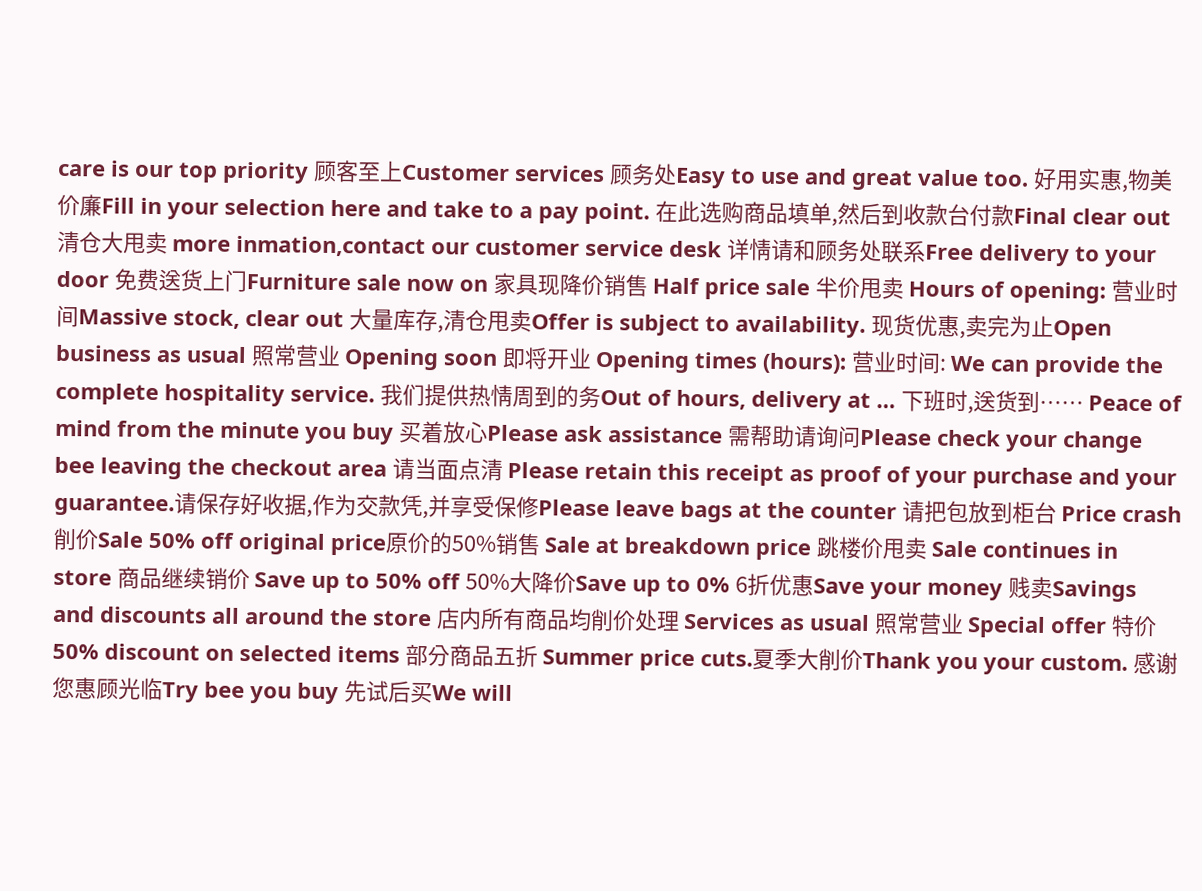care is our top priority 顾客至上Customer services 顾务处Easy to use and great value too. 好用实惠,物美价廉Fill in your selection here and take to a pay point. 在此选购商品填单,然后到收款台付款Final clear out 清仓大甩卖 more inmation,contact our customer service desk 详情请和顾务处联系Free delivery to your door 免费送货上门Furniture sale now on 家具现降价销售 Half price sale 半价甩卖 Hours of opening: 营业时间Massive stock, clear out 大量库存,清仓甩卖Offer is subject to availability. 现货优惠,卖完为止Open business as usual 照常营业 Opening soon 即将开业 Opening times (hours): 营业时间: We can provide the complete hospitality service. 我们提供热情周到的务Out of hours, delivery at … 下班时,送货到…… Peace of mind from the minute you buy 买着放心Please ask assistance 需帮助请询问Please check your change bee leaving the checkout area 请当面点清 Please retain this receipt as proof of your purchase and your guarantee.请保存好收据,作为交款凭,并享受保修Please leave bags at the counter 请把包放到柜台 Price crash 削价Sale 50% off original price原价的50%销售 Sale at breakdown price 跳楼价甩卖 Sale continues in store 商品继续销价 Save up to 50% off 50%大降价Save up to 0% 6折优惠Save your money 贱卖Savings and discounts all around the store 店内所有商品均削价处理 Services as usual 照常营业 Special offer 特价 50% discount on selected items 部分商品五折 Summer price cuts.夏季大削价Thank you your custom. 感谢您惠顾光临Try bee you buy 先试后买We will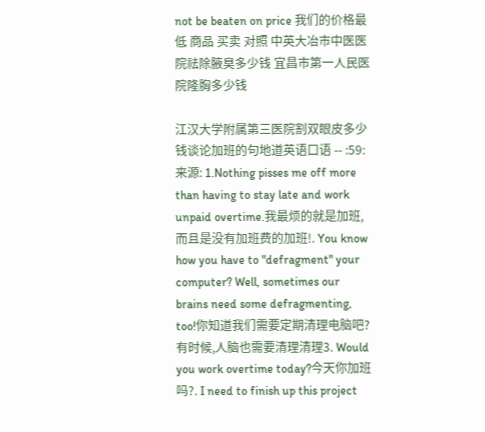not be beaten on price 我们的价格最低 商品 买卖 对照 中英大冶市中医医院祛除腋臭多少钱 宜昌市第一人民医院隆胸多少钱

江汉大学附属第三医院割双眼皮多少钱谈论加班的句地道英语口语 -- :59: 来源: 1.Nothing pisses me off more than having to stay late and work unpaid overtime.我最烦的就是加班,而且是没有加班费的加班!. You know how you have to "defragment" your computer? Well, sometimes our brains need some defragmenting, too!你知道我们需要定期清理电脑吧?有时候,人脑也需要清理清理3. Would you work overtime today?今天你加班吗?. I need to finish up this project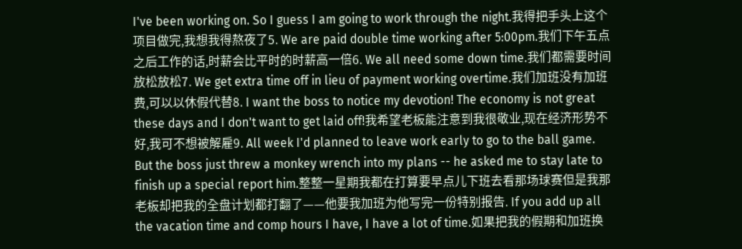I've been working on. So I guess I am going to work through the night.我得把手头上这个项目做完,我想我得熬夜了5. We are paid double time working after 5:00pm.我们下午五点之后工作的话,时薪会比平时的时薪高一倍6. We all need some down time.我们都需要时间放松放松7. We get extra time off in lieu of payment working overtime.我们加班没有加班费,可以以休假代替8. I want the boss to notice my devotion! The economy is not great these days and I don't want to get laid off!我希望老板能注意到我很敬业,现在经济形势不好,我可不想被解雇9. All week I'd planned to leave work early to go to the ball game. But the boss just threw a monkey wrench into my plans -- he asked me to stay late to finish up a special report him.整整一星期我都在打算要早点儿下班去看那场球赛但是我那老板却把我的全盘计划都打翻了——他要我加班为他写完一份特别报告. If you add up all the vacation time and comp hours I have, I have a lot of time.如果把我的假期和加班换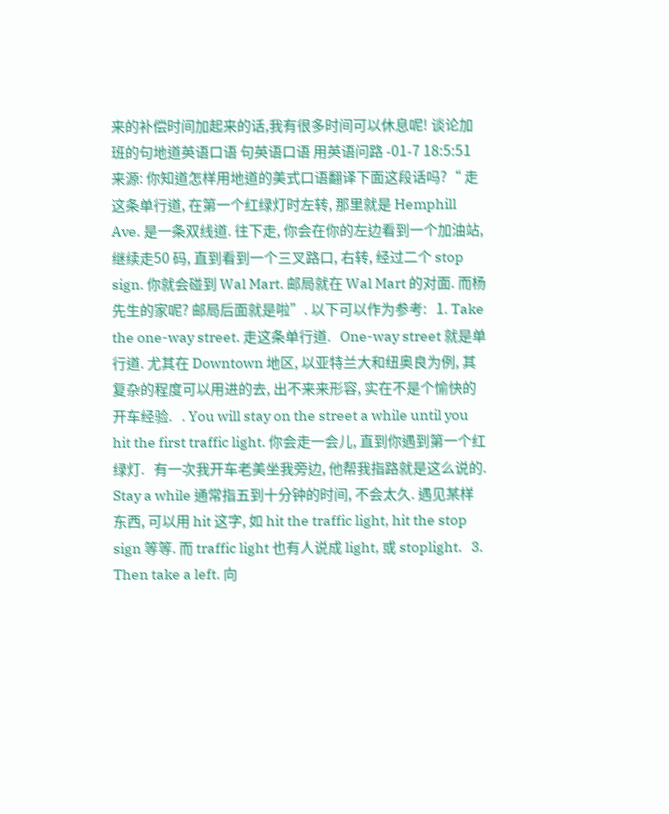来的补偿时间加起来的话,我有很多时间可以休息呢! 谈论加班的句地道英语口语 句英语口语 用英语问路 -01-7 18:5:51 来源: 你知道怎样用地道的美式口语翻译下面这段话吗?“ 走这条单行道, 在第一个红绿灯时左转, 那里就是 Hemphill Ave. 是一条双线道. 往下走, 你会在你的左边看到一个加油站, 继续走50 码, 直到看到一个三叉路口, 右转, 经过二个 stop sign. 你就会碰到 Wal Mart. 邮局就在 Wal Mart 的对面. 而杨先生的家呢? 邮局后面就是啦”. 以下可以作为参考:   1. Take the one-way street. 走这条单行道.   One-way street 就是单行道. 尤其在 Downtown 地区, 以亚特兰大和纽奥良为例, 其复杂的程度可以用进的去, 出不来来形容, 实在不是个愉快的开车经验.   . You will stay on the street a while until you hit the first traffic light. 你会走一会儿, 直到你遇到第一个红绿灯.   有一次我开车老美坐我旁边, 他帮我指路就是这么说的. Stay a while 通常指五到十分钟的时间, 不会太久. 遇见某样东西, 可以用 hit 这字, 如 hit the traffic light, hit the stop sign 等等. 而 traffic light 也有人说成 light, 或 stoplight.   3. Then take a left. 向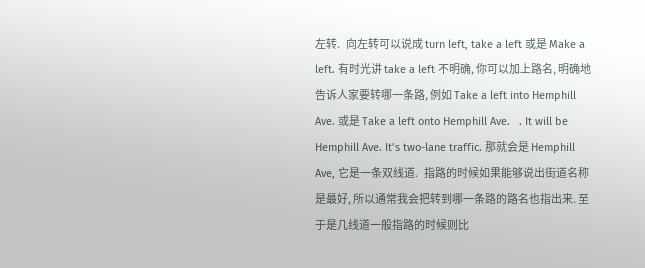左转.   向左转可以说成 turn left, take a left 或是 Make a left. 有时光讲 take a left 不明确, 你可以加上路名, 明确地告诉人家要转哪一条路, 例如 Take a left into Hemphill Ave. 或是 Take a left onto Hemphill Ave.   . It will be Hemphill Ave. It’s two-lane traffic. 那就会是 Hemphill Ave, 它是一条双线道.   指路的时候如果能够说出街道名称是最好, 所以通常我会把转到哪一条路的路名也指出来. 至于是几线道一般指路的时候则比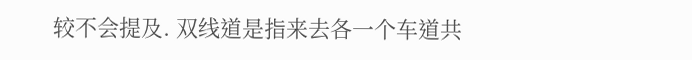较不会提及. 双线道是指来去各一个车道共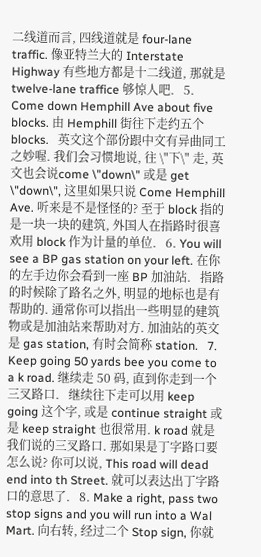二线道而言, 四线道就是 four-lane traffic. 像亚特兰大的 Interstate Highway 有些地方都是十二线道, 那就是 twelve-lane traffice 够惊人吧.   5. Come down Hemphill Ave about five blocks. 由 Hemphill 街往下走约五个 blocks.   英文这个部份跟中文有异曲同工之妙喔. 我们会习惯地说, 往 \"下\" 走, 英文也会说come \"down\" 或是 get \"down\", 这里如果只说 Come Hemphill Ave. 听来是不是怪怪的? 至于 block 指的是一块一块的建筑, 外国人在指路时很喜欢用 block 作为计量的单位.   6. You will see a BP gas station on your left. 在你的左手边你会看到一座 BP 加油站.   指路的时候除了路名之外, 明显的地标也是有帮助的. 通常你可以指出一些明显的建筑物或是加油站来帮助对方. 加油站的英文是 gas station, 有时会简称 station.   7. Keep going 50 yards bee you come to a k road. 继续走 50 码, 直到你走到一个三叉路口.   继续往下走可以用 keep going 这个字, 或是 continue straight 或是 keep straight 也很常用. k road 就是我们说的三叉路口. 那如果是丁字路口要怎么说? 你可以说, This road will dead end into th Street. 就可以表达出丁字路口的意思了.   8. Make a right, pass two stop signs and you will run into a Wal Mart. 向右转, 经过二个 Stop sign, 你就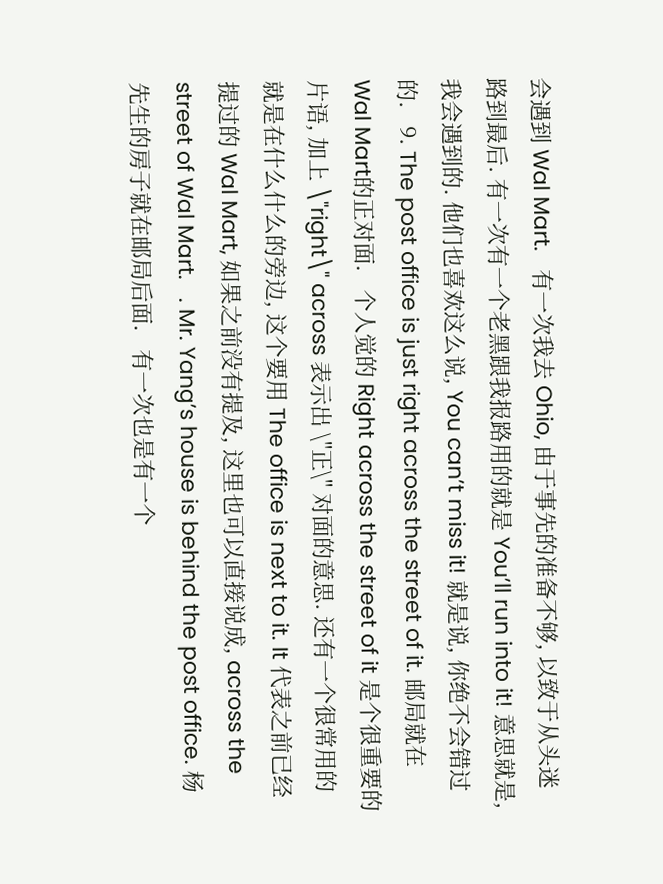会遇到 Wal Mart.   有一次我去 Ohio, 由于事先的准备不够, 以致于从头迷路到最后. 有一次有一个老黑跟我报路用的就是 You’ll run into it! 意思就是, 我会遇到的. 他们也喜欢这么说, You can’t miss it! 就是说, 你绝不会错过的.   9. The post office is just right across the street of it. 邮局就在 Wal Mart的正对面.   个人觉的 Right across the street of it 是个很重要的片语, 加上 \"right\" across 表示出 \"正\" 对面的意思. 还有一个很常用的就是在什么什么的旁边, 这个要用 The office is next to it. It 代表之前已经提过的 Wal Mart, 如果之前没有提及, 这里也可以直接说成, across the street of Wal Mart.   . Mr. Yang’s house is behind the post office. 杨先生的房子就在邮局后面.   有一次也是有一个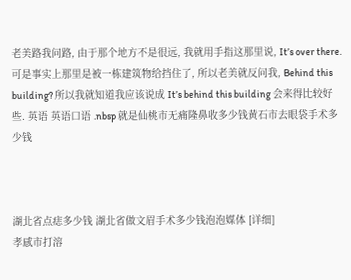老美路我问路, 由于那个地方不是很远, 我就用手指这那里说, It’s over there. 可是事实上那里是被一栋建筑物给挡住了, 所以老美就反问我, Behind this building? 所以我就知道我应该说成 It’s behind this building 会来得比较好些. 英语 英语口语 .nbsp 就是仙桃市无痛隆鼻收多少钱黄石市去眼袋手术多少钱



湖北省点痣多少钱 湖北省做文眉手术多少钱泡泡媒体 [详细]
孝感市打溶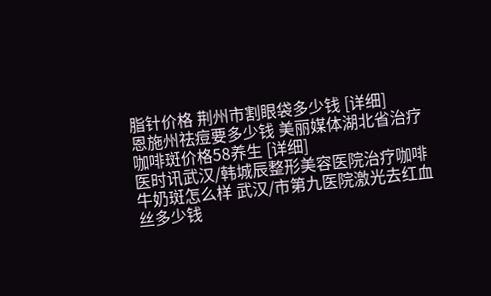脂针价格 荆州市割眼袋多少钱 [详细]
恩施州祛痘要多少钱 美丽媒体湖北省治疗咖啡斑价格58养生 [详细]
医时讯武汉/韩城辰整形美容医院治疗咖啡牛奶斑怎么样 武汉/市第九医院激光去红血丝多少钱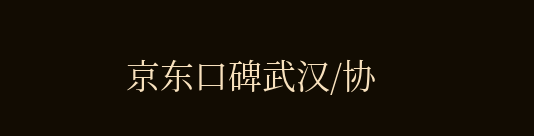京东口碑武汉/协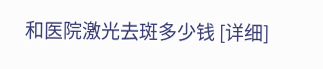和医院激光去斑多少钱 [详细]